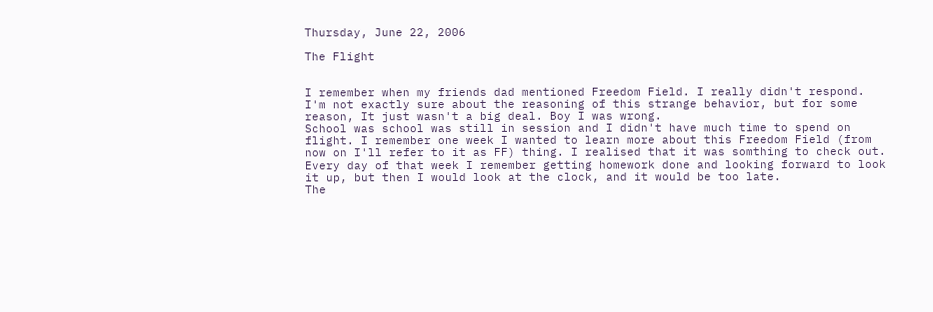Thursday, June 22, 2006

The Flight


I remember when my friends dad mentioned Freedom Field. I really didn't respond. I'm not exactly sure about the reasoning of this strange behavior, but for some reason, It just wasn't a big deal. Boy I was wrong.
School was school was still in session and I didn't have much time to spend on flight. I remember one week I wanted to learn more about this Freedom Field (from now on I'll refer to it as FF) thing. I realised that it was somthing to check out. Every day of that week I remember getting homework done and looking forward to look it up, but then I would look at the clock, and it would be too late.
The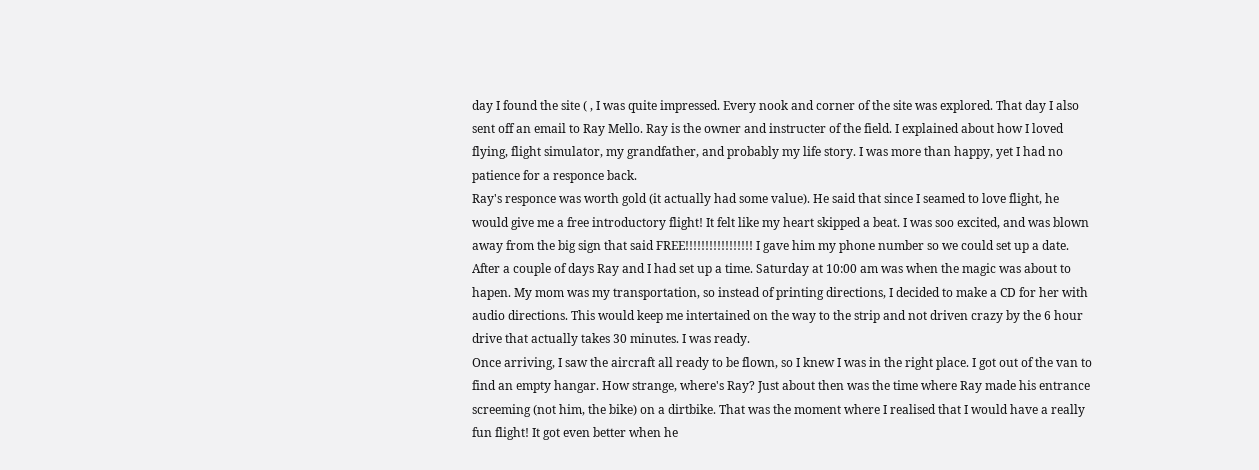day I found the site ( , I was quite impressed. Every nook and corner of the site was explored. That day I also sent off an email to Ray Mello. Ray is the owner and instructer of the field. I explained about how I loved flying, flight simulator, my grandfather, and probably my life story. I was more than happy, yet I had no patience for a responce back.
Ray's responce was worth gold (it actually had some value). He said that since I seamed to love flight, he would give me a free introductory flight! It felt like my heart skipped a beat. I was soo excited, and was blown away from the big sign that said FREE!!!!!!!!!!!!!!!!! I gave him my phone number so we could set up a date.
After a couple of days Ray and I had set up a time. Saturday at 10:00 am was when the magic was about to hapen. My mom was my transportation, so instead of printing directions, I decided to make a CD for her with audio directions. This would keep me intertained on the way to the strip and not driven crazy by the 6 hour drive that actually takes 30 minutes. I was ready.
Once arriving, I saw the aircraft all ready to be flown, so I knew I was in the right place. I got out of the van to find an empty hangar. How strange, where's Ray? Just about then was the time where Ray made his entrance screeming (not him, the bike) on a dirtbike. That was the moment where I realised that I would have a really fun flight! It got even better when he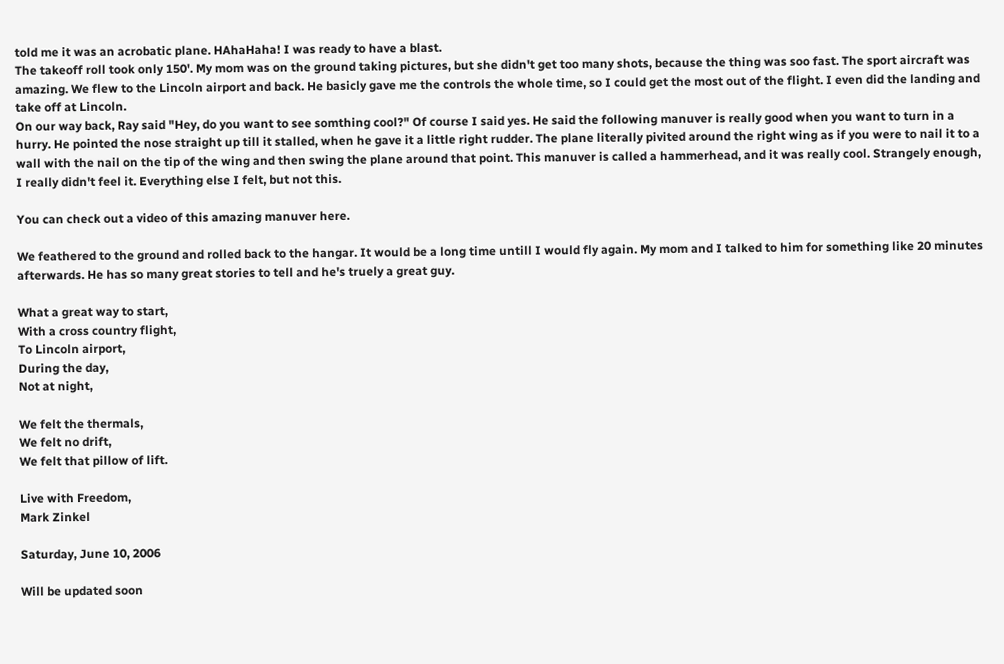told me it was an acrobatic plane. HAhaHaha! I was ready to have a blast.
The takeoff roll took only 150'. My mom was on the ground taking pictures, but she didn't get too many shots, because the thing was soo fast. The sport aircraft was amazing. We flew to the Lincoln airport and back. He basicly gave me the controls the whole time, so I could get the most out of the flight. I even did the landing and take off at Lincoln.
On our way back, Ray said "Hey, do you want to see somthing cool?" Of course I said yes. He said the following manuver is really good when you want to turn in a hurry. He pointed the nose straight up till it stalled, when he gave it a little right rudder. The plane literally pivited around the right wing as if you were to nail it to a wall with the nail on the tip of the wing and then swing the plane around that point. This manuver is called a hammerhead, and it was really cool. Strangely enough, I really didn't feel it. Everything else I felt, but not this.

You can check out a video of this amazing manuver here.

We feathered to the ground and rolled back to the hangar. It would be a long time untill I would fly again. My mom and I talked to him for something like 20 minutes afterwards. He has so many great stories to tell and he's truely a great guy.

What a great way to start,
With a cross country flight,
To Lincoln airport,
During the day,
Not at night,

We felt the thermals,
We felt no drift,
We felt that pillow of lift.

Live with Freedom,
Mark Zinkel

Saturday, June 10, 2006

Will be updated soon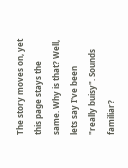The story moves on, yet this page stays the same. Why is that? Well, lets say I've been "really buisy". Sounds familiar?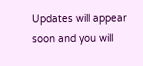Updates will appear soon and you will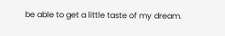be able to get a little taste of my dream.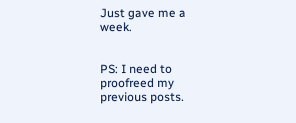Just gave me a week.


PS: I need to proofreed my previous posts.